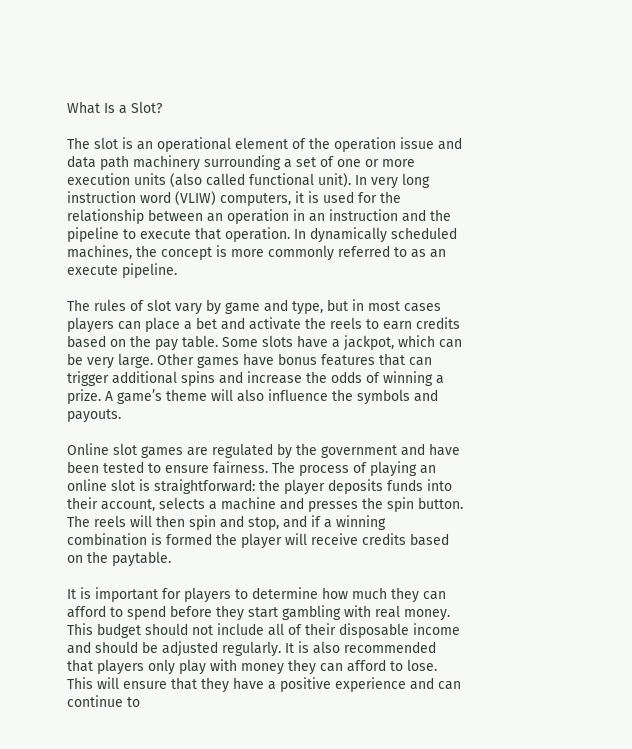What Is a Slot?

The slot is an operational element of the operation issue and data path machinery surrounding a set of one or more execution units (also called functional unit). In very long instruction word (VLIW) computers, it is used for the relationship between an operation in an instruction and the pipeline to execute that operation. In dynamically scheduled machines, the concept is more commonly referred to as an execute pipeline.

The rules of slot vary by game and type, but in most cases players can place a bet and activate the reels to earn credits based on the pay table. Some slots have a jackpot, which can be very large. Other games have bonus features that can trigger additional spins and increase the odds of winning a prize. A game’s theme will also influence the symbols and payouts.

Online slot games are regulated by the government and have been tested to ensure fairness. The process of playing an online slot is straightforward: the player deposits funds into their account, selects a machine and presses the spin button. The reels will then spin and stop, and if a winning combination is formed the player will receive credits based on the paytable.

It is important for players to determine how much they can afford to spend before they start gambling with real money. This budget should not include all of their disposable income and should be adjusted regularly. It is also recommended that players only play with money they can afford to lose. This will ensure that they have a positive experience and can continue to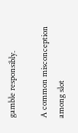gamble responsibly.

A common misconception among slot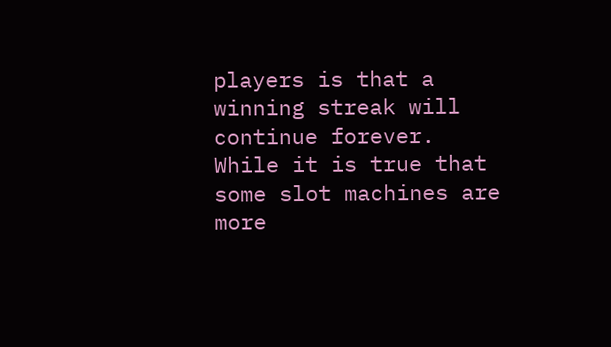players is that a winning streak will continue forever. While it is true that some slot machines are more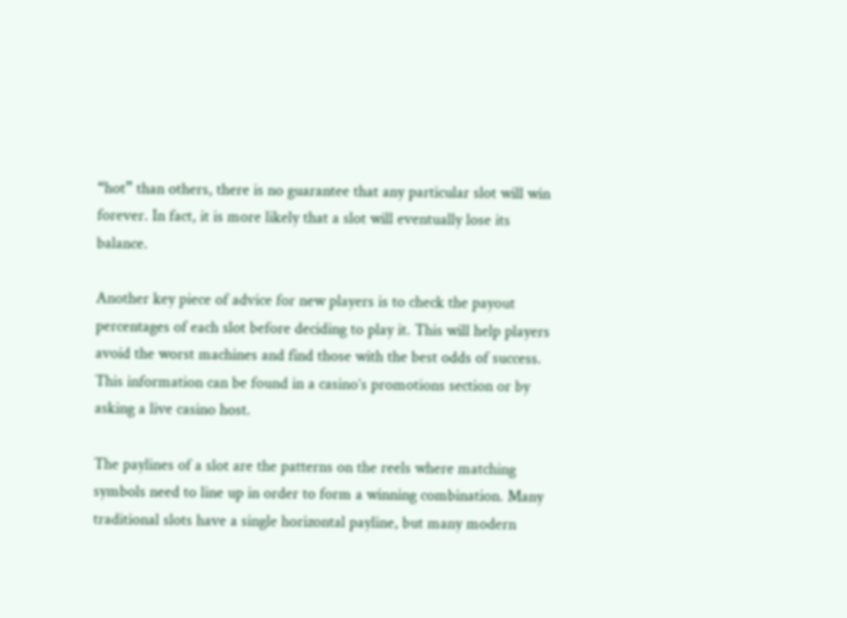“hot” than others, there is no guarantee that any particular slot will win forever. In fact, it is more likely that a slot will eventually lose its balance.

Another key piece of advice for new players is to check the payout percentages of each slot before deciding to play it. This will help players avoid the worst machines and find those with the best odds of success. This information can be found in a casino’s promotions section or by asking a live casino host.

The paylines of a slot are the patterns on the reels where matching symbols need to line up in order to form a winning combination. Many traditional slots have a single horizontal payline, but many modern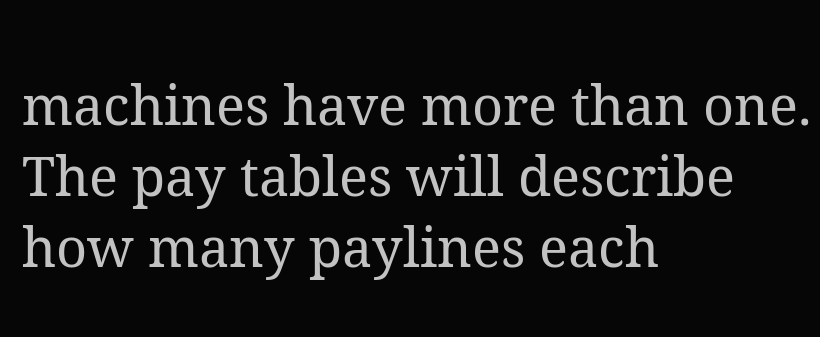machines have more than one. The pay tables will describe how many paylines each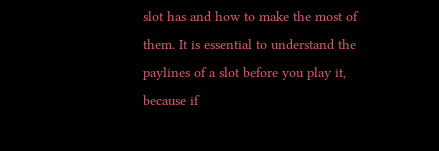slot has and how to make the most of them. It is essential to understand the paylines of a slot before you play it, because if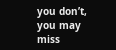you don’t, you may miss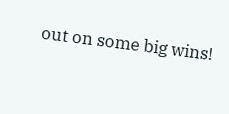out on some big wins!